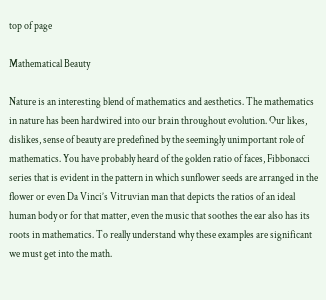top of page

Mathematical Beauty

Nature is an interesting blend of mathematics and aesthetics. The mathematics in nature has been hardwired into our brain throughout evolution. Our likes, dislikes, sense of beauty are predefined by the seemingly unimportant role of mathematics. You have probably heard of the golden ratio of faces, Fibbonacci series that is evident in the pattern in which sunflower seeds are arranged in the flower or even Da Vinci’s Vitruvian man that depicts the ratios of an ideal human body or for that matter, even the music that soothes the ear also has its roots in mathematics. To really understand why these examples are significant we must get into the math.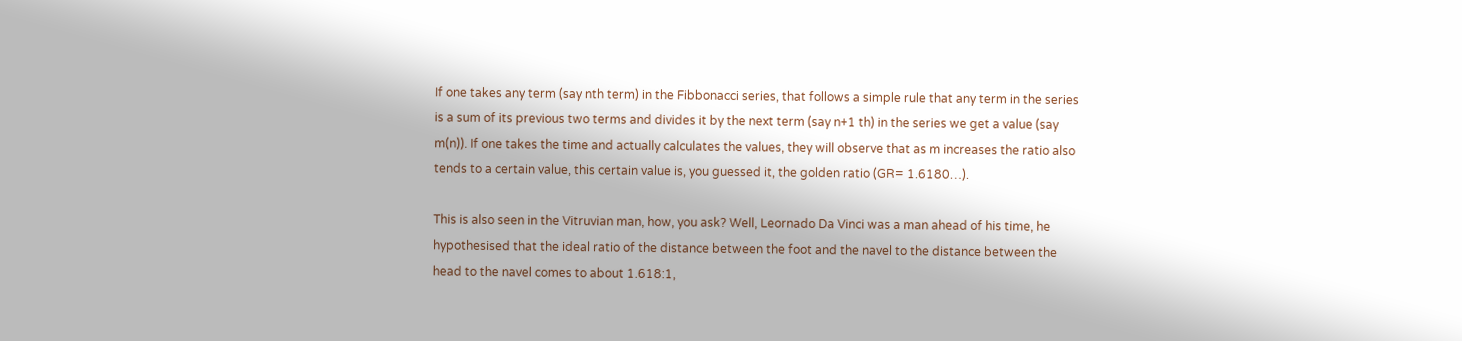If one takes any term (say nth term) in the Fibbonacci series, that follows a simple rule that any term in the series is a sum of its previous two terms and divides it by the next term (say n+1 th) in the series we get a value (say m(n)). If one takes the time and actually calculates the values, they will observe that as m increases the ratio also tends to a certain value, this certain value is, you guessed it, the golden ratio (GR= 1.6180…).

This is also seen in the Vitruvian man, how, you ask? Well, Leornado Da Vinci was a man ahead of his time, he hypothesised that the ideal ratio of the distance between the foot and the navel to the distance between the head to the navel comes to about 1.618:1,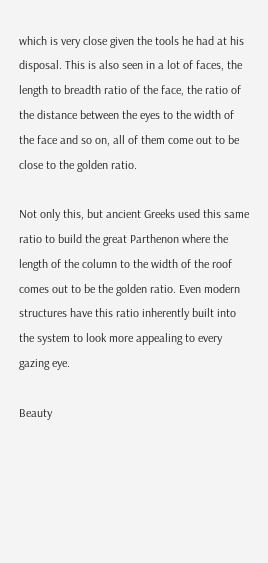which is very close given the tools he had at his disposal. This is also seen in a lot of faces, the length to breadth ratio of the face, the ratio of the distance between the eyes to the width of the face and so on, all of them come out to be close to the golden ratio.

Not only this, but ancient Greeks used this same ratio to build the great Parthenon where the length of the column to the width of the roof comes out to be the golden ratio. Even modern structures have this ratio inherently built into the system to look more appealing to every gazing eye.

Beauty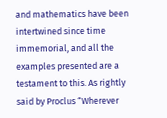and mathematics have been intertwined since time immemorial, and all the examples presented are a testament to this. As rightly said by Proclus “Wherever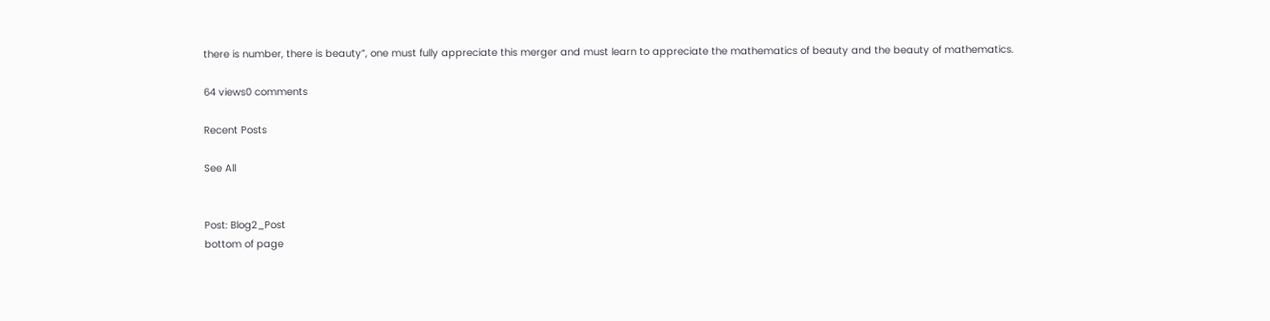there is number, there is beauty”, one must fully appreciate this merger and must learn to appreciate the mathematics of beauty and the beauty of mathematics.

64 views0 comments

Recent Posts

See All


Post: Blog2_Post
bottom of page